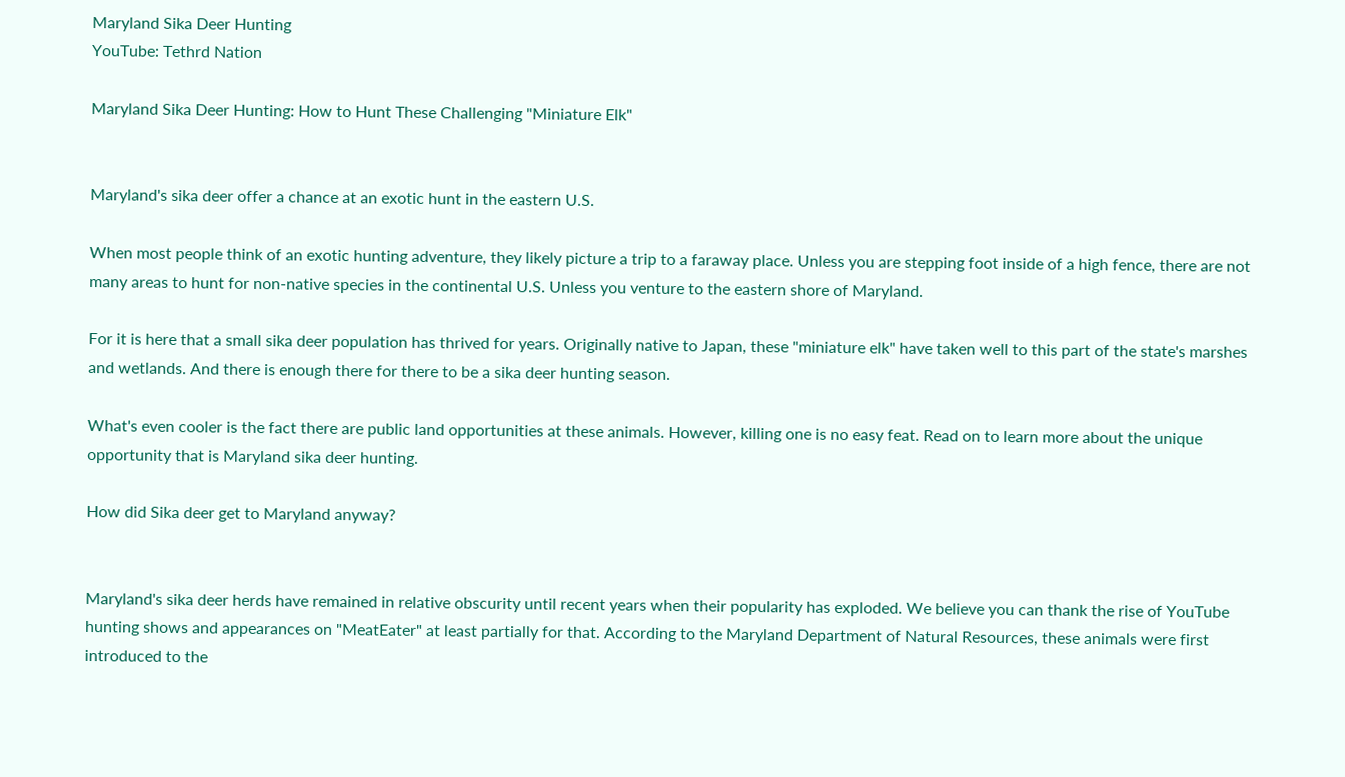Maryland Sika Deer Hunting
YouTube: Tethrd Nation

Maryland Sika Deer Hunting: How to Hunt These Challenging "Miniature Elk"


Maryland's sika deer offer a chance at an exotic hunt in the eastern U.S.

When most people think of an exotic hunting adventure, they likely picture a trip to a faraway place. Unless you are stepping foot inside of a high fence, there are not many areas to hunt for non-native species in the continental U.S. Unless you venture to the eastern shore of Maryland.

For it is here that a small sika deer population has thrived for years. Originally native to Japan, these "miniature elk" have taken well to this part of the state's marshes and wetlands. And there is enough there for there to be a sika deer hunting season.

What's even cooler is the fact there are public land opportunities at these animals. However, killing one is no easy feat. Read on to learn more about the unique opportunity that is Maryland sika deer hunting.

How did Sika deer get to Maryland anyway?


Maryland's sika deer herds have remained in relative obscurity until recent years when their popularity has exploded. We believe you can thank the rise of YouTube hunting shows and appearances on "MeatEater" at least partially for that. According to the Maryland Department of Natural Resources, these animals were first introduced to the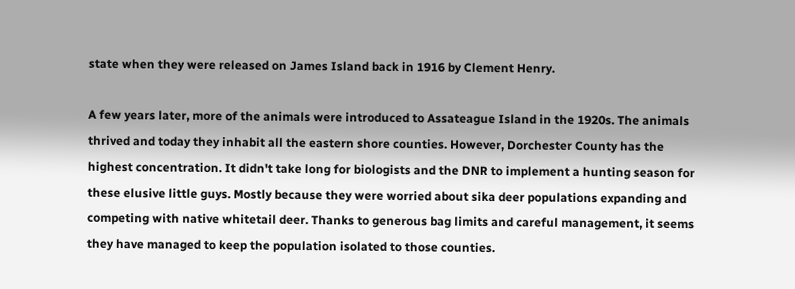state when they were released on James Island back in 1916 by Clement Henry.

A few years later, more of the animals were introduced to Assateague Island in the 1920s. The animals thrived and today they inhabit all the eastern shore counties. However, Dorchester County has the highest concentration. It didn't take long for biologists and the DNR to implement a hunting season for these elusive little guys. Mostly because they were worried about sika deer populations expanding and competing with native whitetail deer. Thanks to generous bag limits and careful management, it seems they have managed to keep the population isolated to those counties.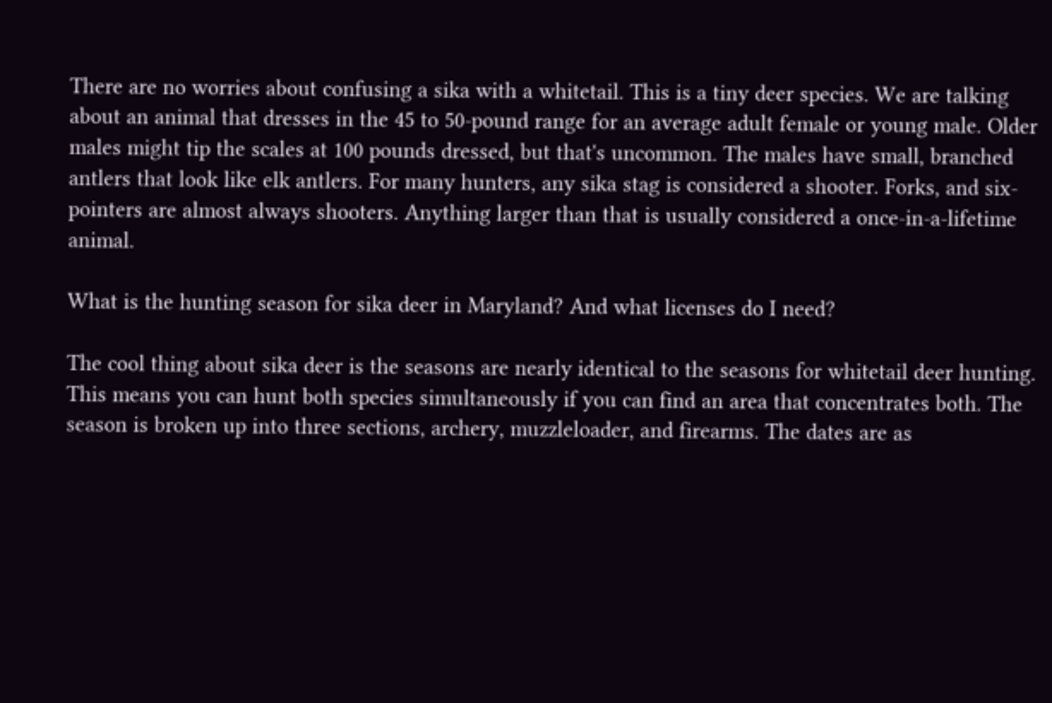There are no worries about confusing a sika with a whitetail. This is a tiny deer species. We are talking about an animal that dresses in the 45 to 50-pound range for an average adult female or young male. Older males might tip the scales at 100 pounds dressed, but that's uncommon. The males have small, branched antlers that look like elk antlers. For many hunters, any sika stag is considered a shooter. Forks, and six-pointers are almost always shooters. Anything larger than that is usually considered a once-in-a-lifetime animal.

What is the hunting season for sika deer in Maryland? And what licenses do I need?

The cool thing about sika deer is the seasons are nearly identical to the seasons for whitetail deer hunting. This means you can hunt both species simultaneously if you can find an area that concentrates both. The season is broken up into three sections, archery, muzzleloader, and firearms. The dates are as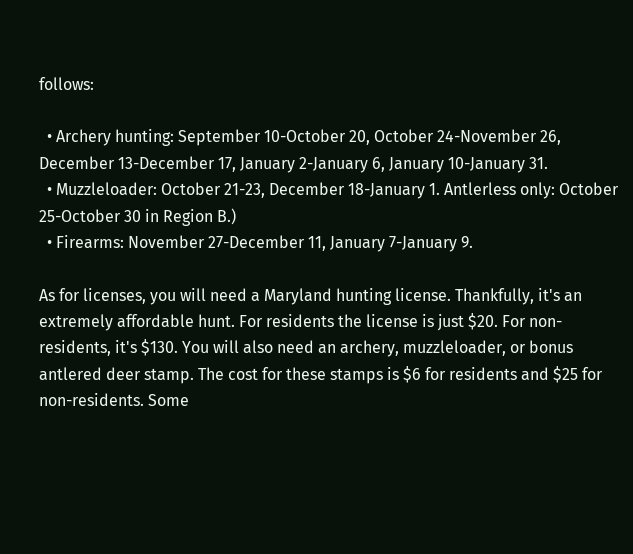follows:

  • Archery hunting: September 10-October 20, October 24-November 26, December 13-December 17, January 2-January 6, January 10-January 31.
  • Muzzleloader: October 21-23, December 18-January 1. Antlerless only: October 25-October 30 in Region B.)
  • Firearms: November 27-December 11, January 7-January 9.

As for licenses, you will need a Maryland hunting license. Thankfully, it's an extremely affordable hunt. For residents the license is just $20. For non-residents, it's $130. You will also need an archery, muzzleloader, or bonus antlered deer stamp. The cost for these stamps is $6 for residents and $25 for non-residents. Some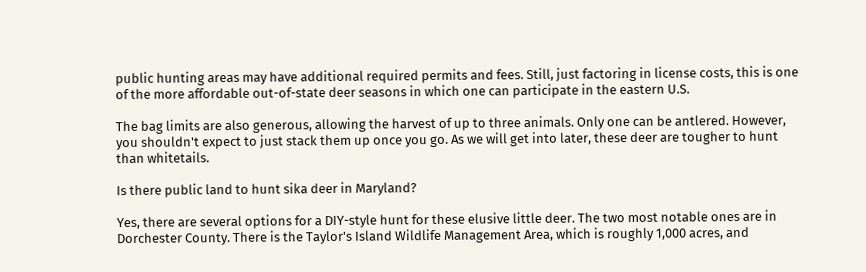public hunting areas may have additional required permits and fees. Still, just factoring in license costs, this is one of the more affordable out-of-state deer seasons in which one can participate in the eastern U.S.

The bag limits are also generous, allowing the harvest of up to three animals. Only one can be antlered. However, you shouldn't expect to just stack them up once you go. As we will get into later, these deer are tougher to hunt than whitetails.

Is there public land to hunt sika deer in Maryland?

Yes, there are several options for a DIY-style hunt for these elusive little deer. The two most notable ones are in Dorchester County. There is the Taylor's Island Wildlife Management Area, which is roughly 1,000 acres, and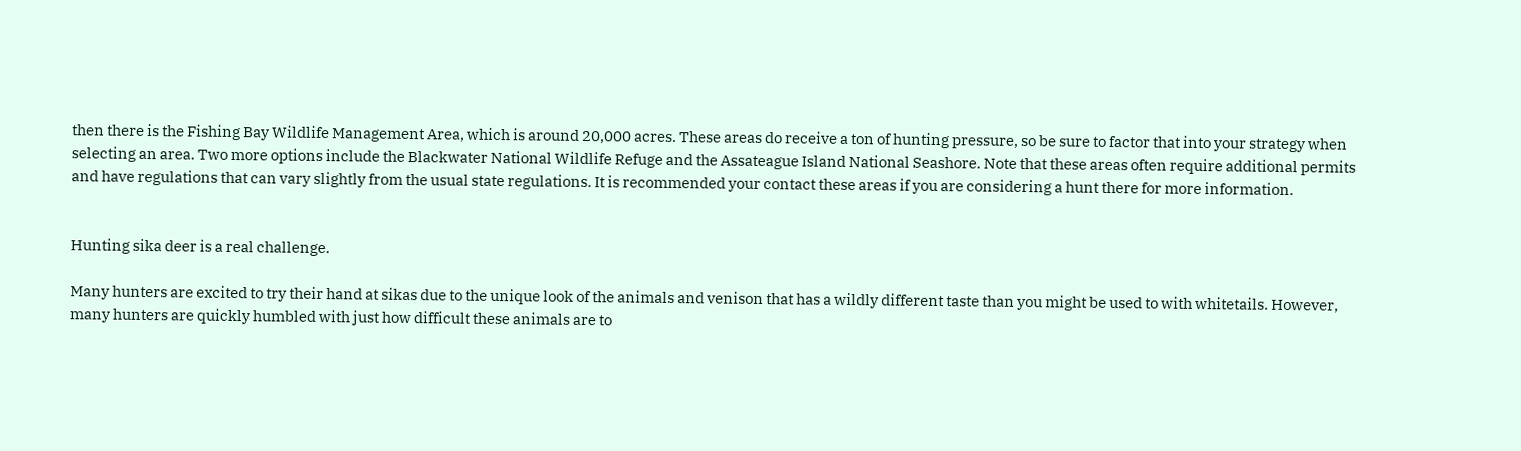then there is the Fishing Bay Wildlife Management Area, which is around 20,000 acres. These areas do receive a ton of hunting pressure, so be sure to factor that into your strategy when selecting an area. Two more options include the Blackwater National Wildlife Refuge and the Assateague Island National Seashore. Note that these areas often require additional permits and have regulations that can vary slightly from the usual state regulations. It is recommended your contact these areas if you are considering a hunt there for more information.


Hunting sika deer is a real challenge.

Many hunters are excited to try their hand at sikas due to the unique look of the animals and venison that has a wildly different taste than you might be used to with whitetails. However, many hunters are quickly humbled with just how difficult these animals are to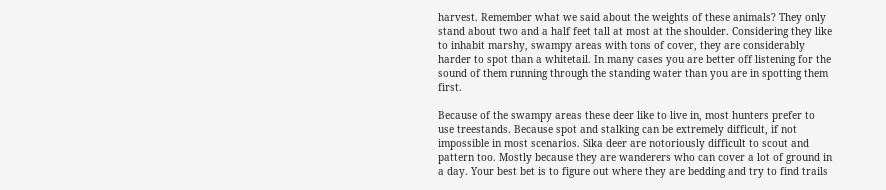harvest. Remember what we said about the weights of these animals? They only stand about two and a half feet tall at most at the shoulder. Considering they like to inhabit marshy, swampy areas with tons of cover, they are considerably harder to spot than a whitetail. In many cases you are better off listening for the sound of them running through the standing water than you are in spotting them first.

Because of the swampy areas these deer like to live in, most hunters prefer to use treestands. Because spot and stalking can be extremely difficult, if not impossible in most scenarios. Sika deer are notoriously difficult to scout and pattern too. Mostly because they are wanderers who can cover a lot of ground in a day. Your best bet is to figure out where they are bedding and try to find trails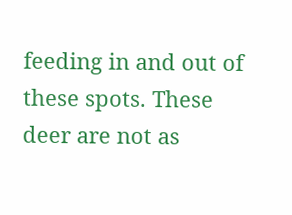feeding in and out of these spots. These deer are not as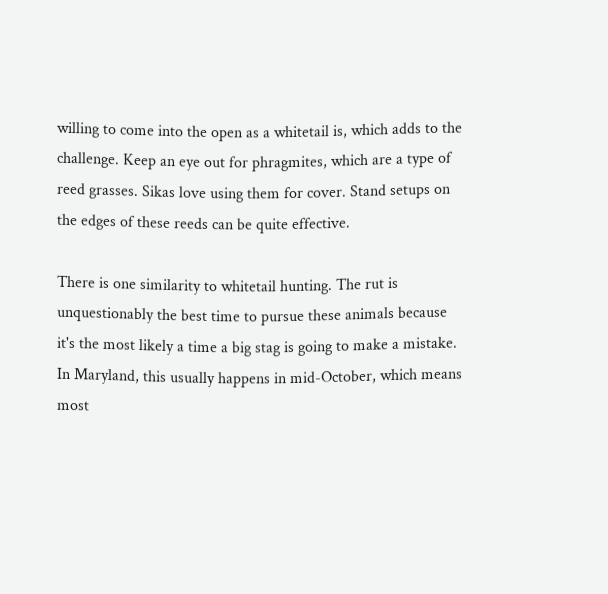willing to come into the open as a whitetail is, which adds to the challenge. Keep an eye out for phragmites, which are a type of reed grasses. Sikas love using them for cover. Stand setups on the edges of these reeds can be quite effective.

There is one similarity to whitetail hunting. The rut is unquestionably the best time to pursue these animals because it's the most likely a time a big stag is going to make a mistake. In Maryland, this usually happens in mid-October, which means most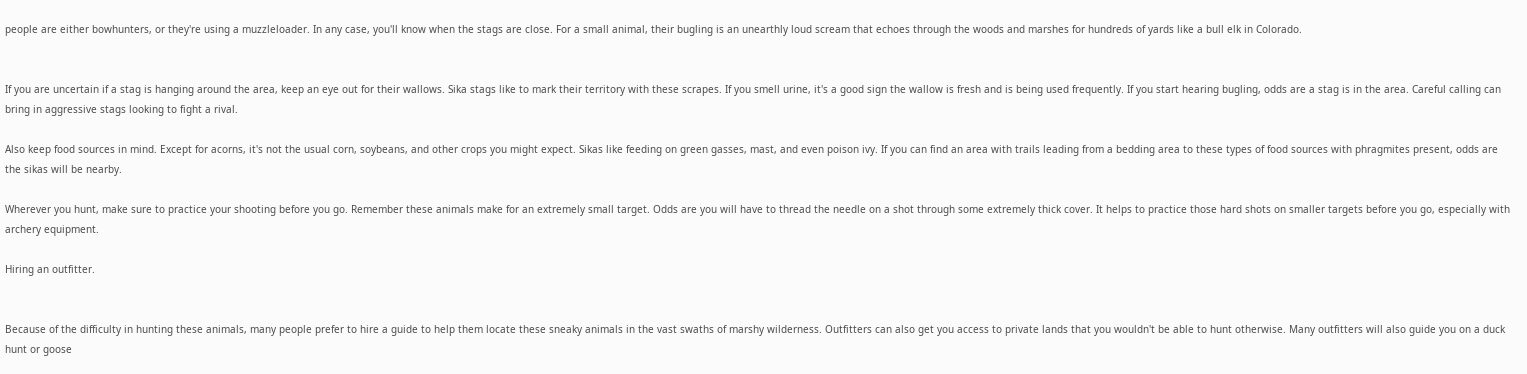people are either bowhunters, or they're using a muzzleloader. In any case, you'll know when the stags are close. For a small animal, their bugling is an unearthly loud scream that echoes through the woods and marshes for hundreds of yards like a bull elk in Colorado.


If you are uncertain if a stag is hanging around the area, keep an eye out for their wallows. Sika stags like to mark their territory with these scrapes. If you smell urine, it's a good sign the wallow is fresh and is being used frequently. If you start hearing bugling, odds are a stag is in the area. Careful calling can bring in aggressive stags looking to fight a rival.

Also keep food sources in mind. Except for acorns, it's not the usual corn, soybeans, and other crops you might expect. Sikas like feeding on green gasses, mast, and even poison ivy. If you can find an area with trails leading from a bedding area to these types of food sources with phragmites present, odds are the sikas will be nearby.

Wherever you hunt, make sure to practice your shooting before you go. Remember these animals make for an extremely small target. Odds are you will have to thread the needle on a shot through some extremely thick cover. It helps to practice those hard shots on smaller targets before you go, especially with archery equipment.

Hiring an outfitter.


Because of the difficulty in hunting these animals, many people prefer to hire a guide to help them locate these sneaky animals in the vast swaths of marshy wilderness. Outfitters can also get you access to private lands that you wouldn't be able to hunt otherwise. Many outfitters will also guide you on a duck hunt or goose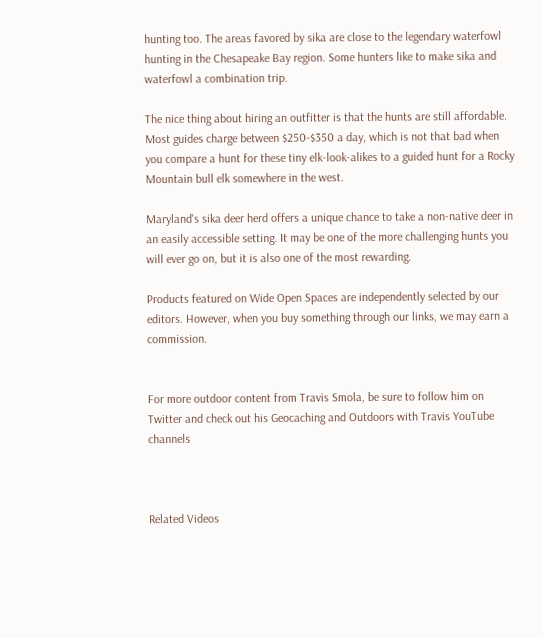hunting too. The areas favored by sika are close to the legendary waterfowl hunting in the Chesapeake Bay region. Some hunters like to make sika and waterfowl a combination trip.

The nice thing about hiring an outfitter is that the hunts are still affordable. Most guides charge between $250-$350 a day, which is not that bad when you compare a hunt for these tiny elk-look-alikes to a guided hunt for a Rocky Mountain bull elk somewhere in the west.

Maryland's sika deer herd offers a unique chance to take a non-native deer in an easily accessible setting. It may be one of the more challenging hunts you will ever go on, but it is also one of the most rewarding.

Products featured on Wide Open Spaces are independently selected by our editors. However, when you buy something through our links, we may earn a commission.


For more outdoor content from Travis Smola, be sure to follow him on Twitter and check out his Geocaching and Outdoors with Travis YouTube channels



Related Videos